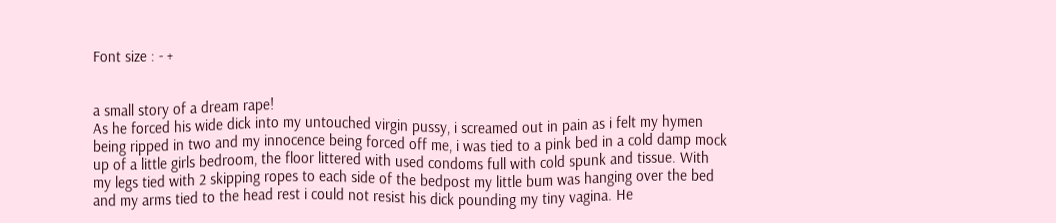Font size : - +


a small story of a dream rape!
As he forced his wide dick into my untouched virgin pussy, i screamed out in pain as i felt my hymen being ripped in two and my innocence being forced off me, i was tied to a pink bed in a cold damp mock up of a little girls bedroom, the floor littered with used condoms full with cold spunk and tissue. With my legs tied with 2 skipping ropes to each side of the bedpost my little bum was hanging over the bed and my arms tied to the head rest i could not resist his dick pounding my tiny vagina. He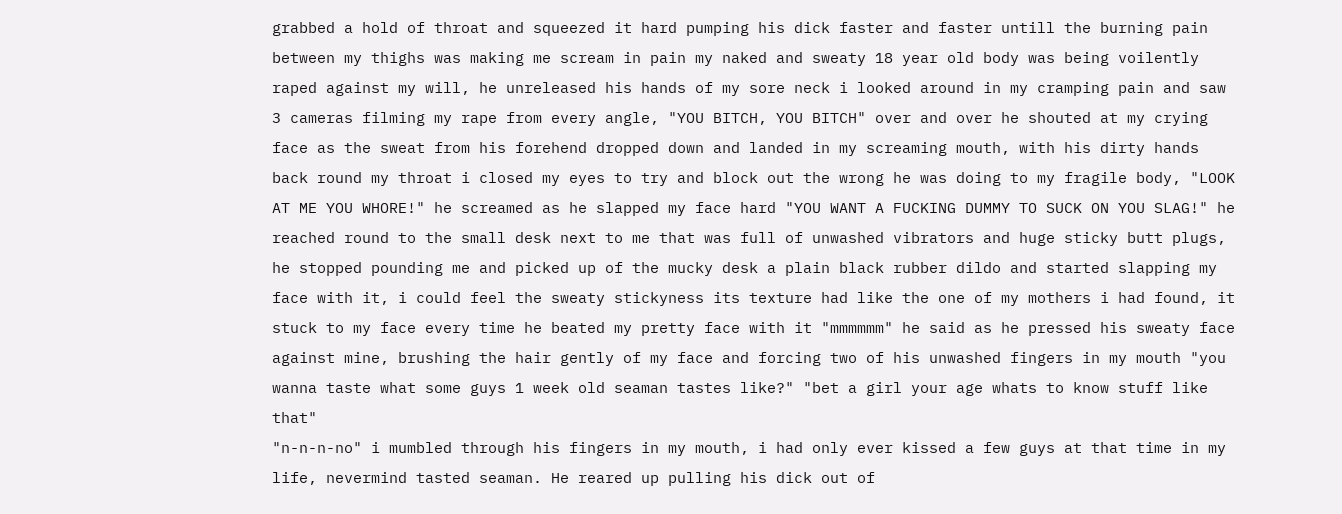grabbed a hold of throat and squeezed it hard pumping his dick faster and faster untill the burning pain between my thighs was making me scream in pain my naked and sweaty 18 year old body was being voilently raped against my will, he unreleased his hands of my sore neck i looked around in my cramping pain and saw 3 cameras filming my rape from every angle, "YOU BITCH, YOU BITCH" over and over he shouted at my crying face as the sweat from his forehend dropped down and landed in my screaming mouth, with his dirty hands back round my throat i closed my eyes to try and block out the wrong he was doing to my fragile body, "LOOK AT ME YOU WHORE!" he screamed as he slapped my face hard "YOU WANT A FUCKING DUMMY TO SUCK ON YOU SLAG!" he reached round to the small desk next to me that was full of unwashed vibrators and huge sticky butt plugs, he stopped pounding me and picked up of the mucky desk a plain black rubber dildo and started slapping my face with it, i could feel the sweaty stickyness its texture had like the one of my mothers i had found, it stuck to my face every time he beated my pretty face with it "mmmmmm" he said as he pressed his sweaty face against mine, brushing the hair gently of my face and forcing two of his unwashed fingers in my mouth "you wanna taste what some guys 1 week old seaman tastes like?" "bet a girl your age whats to know stuff like that"
"n-n-n-no" i mumbled through his fingers in my mouth, i had only ever kissed a few guys at that time in my life, nevermind tasted seaman. He reared up pulling his dick out of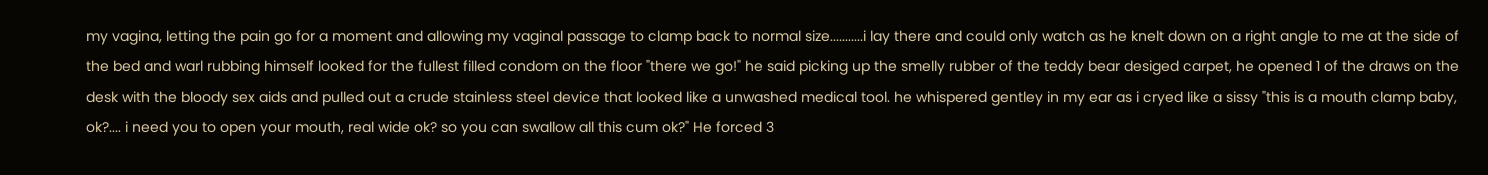my vagina, letting the pain go for a moment and allowing my vaginal passage to clamp back to normal size...........i lay there and could only watch as he knelt down on a right angle to me at the side of the bed and warl rubbing himself looked for the fullest filled condom on the floor "there we go!" he said picking up the smelly rubber of the teddy bear desiged carpet, he opened 1 of the draws on the desk with the bloody sex aids and pulled out a crude stainless steel device that looked like a unwashed medical tool. he whispered gentley in my ear as i cryed like a sissy "this is a mouth clamp baby, ok?.... i need you to open your mouth, real wide ok? so you can swallow all this cum ok?" He forced 3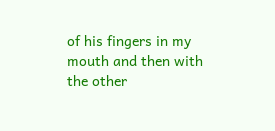of his fingers in my mouth and then with the other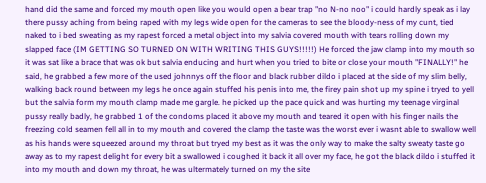hand did the same and forced my mouth open like you would open a bear trap "no N-no noo" i could hardly speak as i lay there pussy aching from being raped with my legs wide open for the cameras to see the bloody-ness of my cunt, tied naked to i bed sweating as my rapest forced a metal object into my salvia covered mouth with tears rolling down my slapped face (IM GETTING SO TURNED ON WITH WRITING THIS GUYS!!!!!) He forced the jaw clamp into my mouth so it was sat like a brace that was ok but salvia enducing and hurt when you tried to bite or close your mouth "FINALLY!" he said, he grabbed a few more of the used johnnys off the floor and black rubber dildo i placed at the side of my slim belly, walking back round between my legs he once again stuffed his penis into me, the firey pain shot up my spine i tryed to yell but the salvia form my mouth clamp made me gargle. he picked up the pace quick and was hurting my teenage virginal pussy really badly, he grabbed 1 of the condoms placed it above my mouth and teared it open with his finger nails the freezing cold seamen fell all in to my mouth and covered the clamp the taste was the worst ever i wasnt able to swallow well as his hands were squeezed around my throat but tryed my best as it was the only way to make the salty sweaty taste go away as to my rapest delight for every bit a swallowed i coughed it back it all over my face, he got the black dildo i stuffed it into my mouth and down my throat, he was ultermately turned on my the site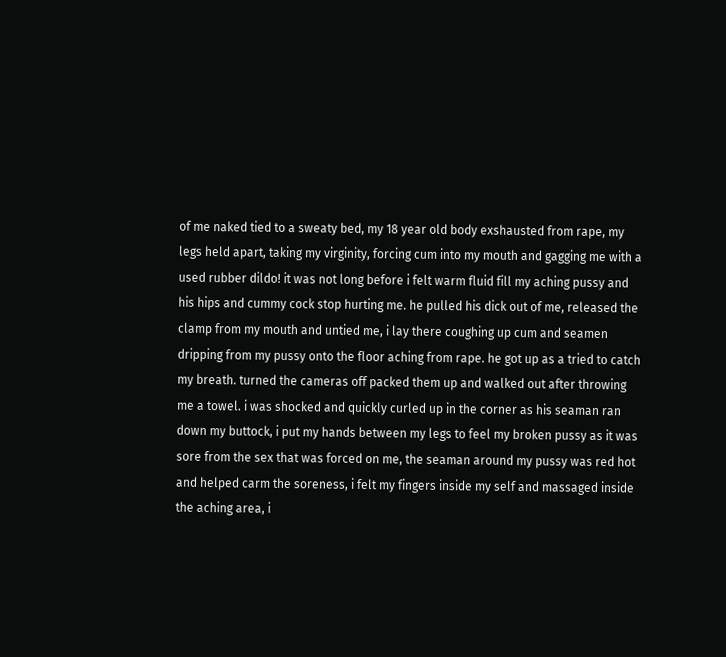of me naked tied to a sweaty bed, my 18 year old body exshausted from rape, my legs held apart, taking my virginity, forcing cum into my mouth and gagging me with a used rubber dildo! it was not long before i felt warm fluid fill my aching pussy and his hips and cummy cock stop hurting me. he pulled his dick out of me, released the clamp from my mouth and untied me, i lay there coughing up cum and seamen dripping from my pussy onto the floor aching from rape. he got up as a tried to catch my breath. turned the cameras off packed them up and walked out after throwing me a towel. i was shocked and quickly curled up in the corner as his seaman ran down my buttock, i put my hands between my legs to feel my broken pussy as it was sore from the sex that was forced on me, the seaman around my pussy was red hot and helped carm the soreness, i felt my fingers inside my self and massaged inside the aching area, i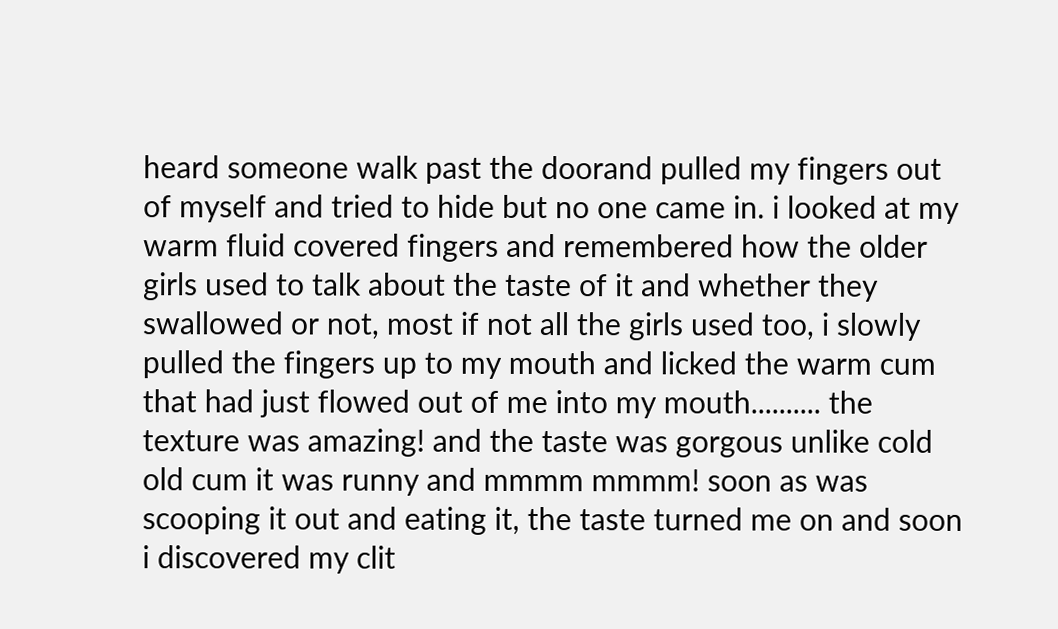heard someone walk past the doorand pulled my fingers out of myself and tried to hide but no one came in. i looked at my warm fluid covered fingers and remembered how the older girls used to talk about the taste of it and whether they swallowed or not, most if not all the girls used too, i slowly pulled the fingers up to my mouth and licked the warm cum that had just flowed out of me into my mouth.......... the texture was amazing! and the taste was gorgous unlike cold old cum it was runny and mmmm mmmm! soon as was scooping it out and eating it, the taste turned me on and soon i discovered my clit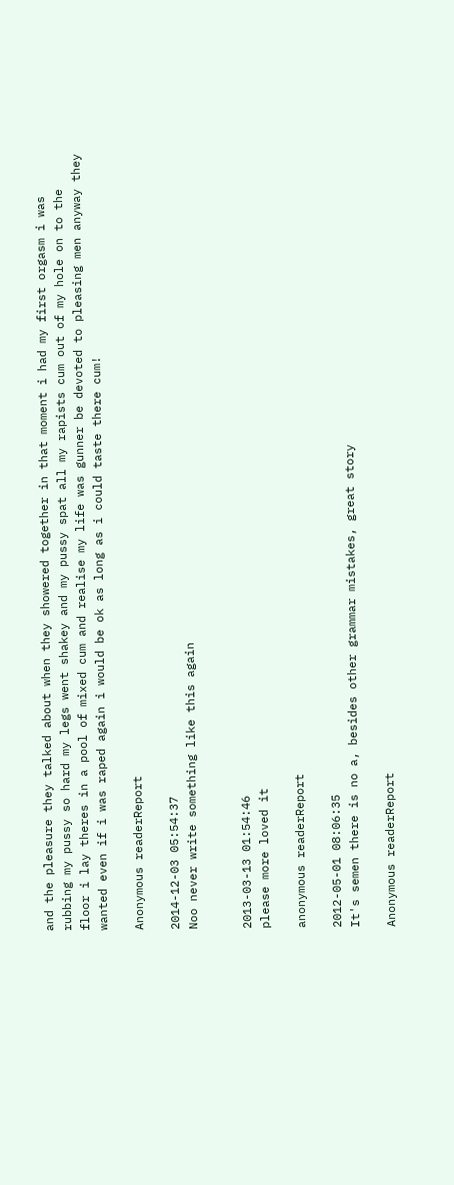and the pleasure they talked about when they showered together in that moment i had my first orgasm i was rubbing my pussy so hard my legs went shakey and my pussy spat all my rapists cum out of my hole on to the floor i lay theres in a pool of mixed cum and realise my life was gunner be devoted to pleasing men anyway they wanted even if i was raped again i would be ok as long as i could taste there cum!

Anonymous readerReport

2014-12-03 05:54:37
Noo never write something like this again


2013-03-13 01:54:46
please more loved it

anonymous readerReport

2012-05-01 08:06:35
It's semen there is no a, besides other grammar mistakes, great story

Anonymous readerReport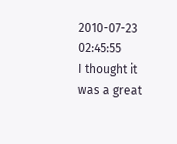2010-07-23 02:45:55
I thought it was a great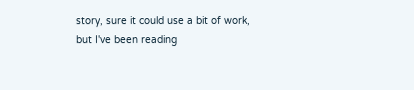story, sure it could use a bit of work, but I've been reading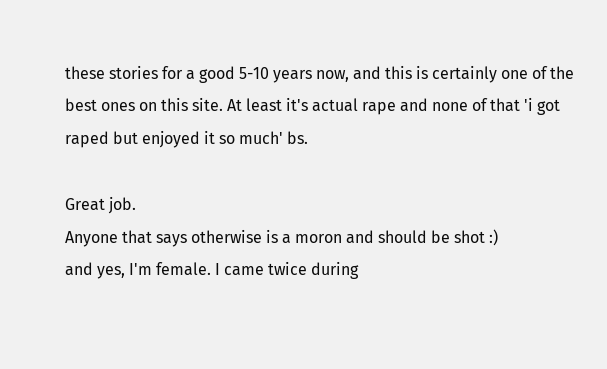these stories for a good 5-10 years now, and this is certainly one of the best ones on this site. At least it's actual rape and none of that 'i got raped but enjoyed it so much' bs.

Great job.
Anyone that says otherwise is a moron and should be shot :)
and yes, I'm female. I came twice during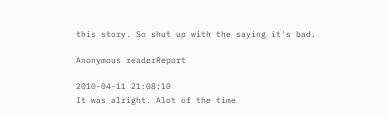this story. So shut up with the saying it's bad.

Anonymous readerReport

2010-04-11 21:08:10
It was alright. Alot of the time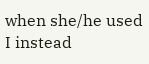when she/he used I instead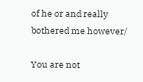of he or and really bothered me however/

You are not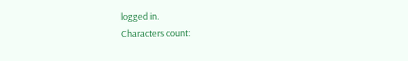logged in.
Characters count: